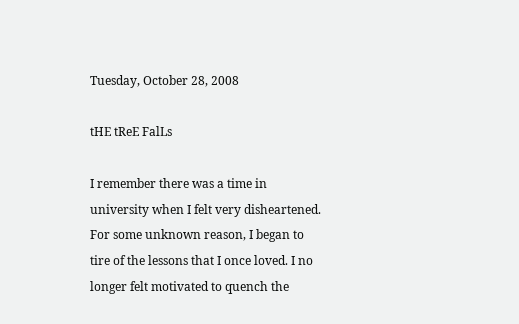Tuesday, October 28, 2008

tHE tReE FalLs

I remember there was a time in university when I felt very disheartened. For some unknown reason, I began to tire of the lessons that I once loved. I no longer felt motivated to quench the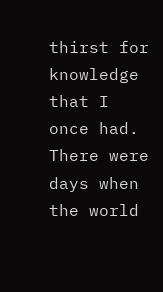thirst for knowledge that I once had. There were days when the world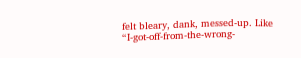felt bleary, dank, messed-up. Like “I-got-off-from-the-wrong-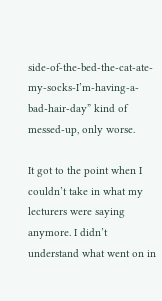side-of-the-bed-the-cat-ate-my-socks-I’m-having-a-bad-hair-day” kind of messed-up, only worse.

It got to the point when I couldn’t take in what my lecturers were saying anymore. I didn’t understand what went on in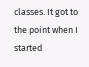classes. It got to the point when I started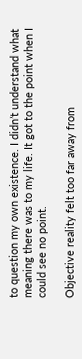to question my own existence. I didn’t understand what meaning there was to my life. It got to the point when I could see no point.

Objective reality felt too far away from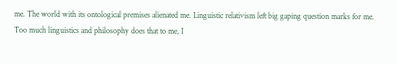me. The world with its ontological premises alienated me. Linguistic relativism left big gaping question marks for me. Too much linguistics and philosophy does that to me, I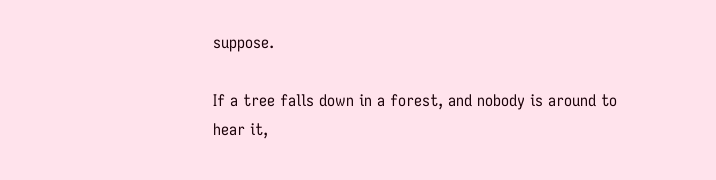suppose.

If a tree falls down in a forest, and nobody is around to hear it,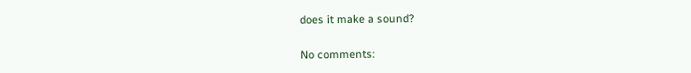does it make a sound?

No comments: